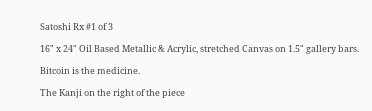Satoshi Rx #1 of 3

16" x 24" Oil Based Metallic & Acrylic, stretched Canvas on 1.5" gallery bars.

Bitcoin is the medicine.

The Kanji on the right of the piece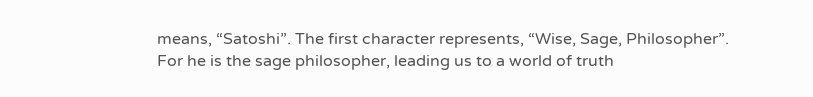means, “Satoshi”. The first character represents, “Wise, Sage, Philosopher”. For he is the sage philosopher, leading us to a world of truth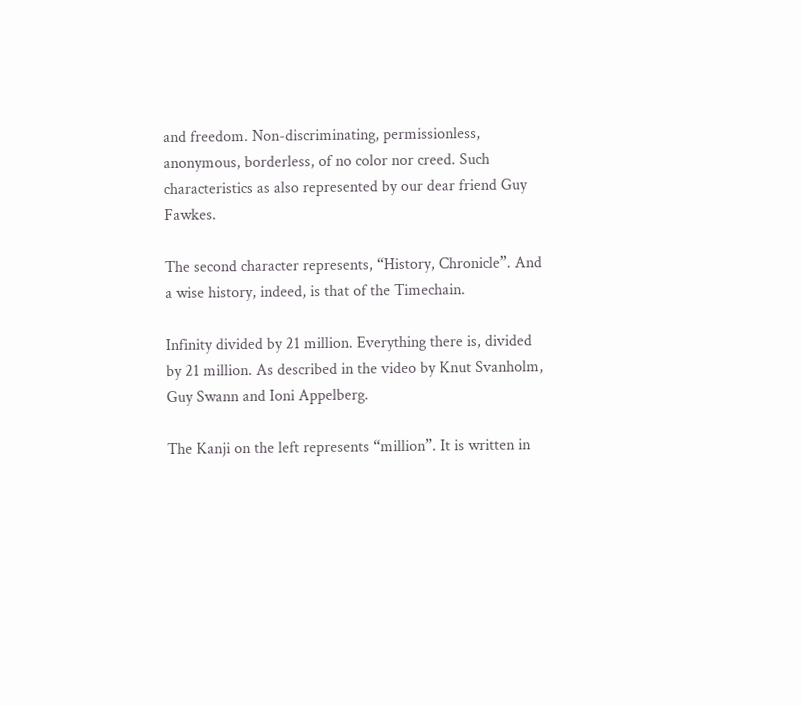and freedom. Non-discriminating, permissionless, anonymous, borderless, of no color nor creed. Such characteristics as also represented by our dear friend Guy Fawkes.

The second character represents, “History, Chronicle”. And a wise history, indeed, is that of the Timechain.

Infinity divided by 21 million. Everything there is, divided by 21 million. As described in the video by Knut Svanholm, Guy Swann and Ioni Appelberg.

The Kanji on the left represents “million”. It is written in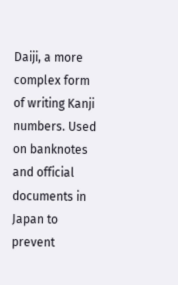Daiji, a more complex form of writing Kanji numbers. Used on banknotes and official documents in Japan to prevent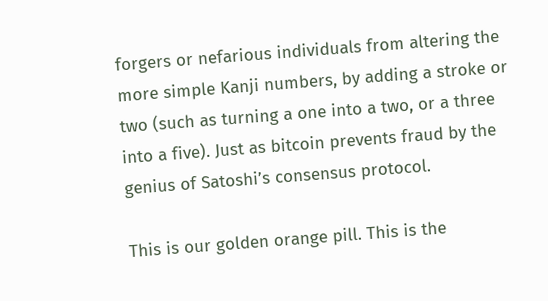forgers or nefarious individuals from altering the more simple Kanji numbers, by adding a stroke or two (such as turning a one into a two, or a three into a five). Just as bitcoin prevents fraud by the genius of Satoshi’s consensus protocol.

This is our golden orange pill. This is the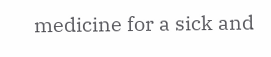medicine for a sick and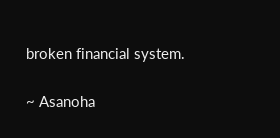broken financial system.

~ Asanoha